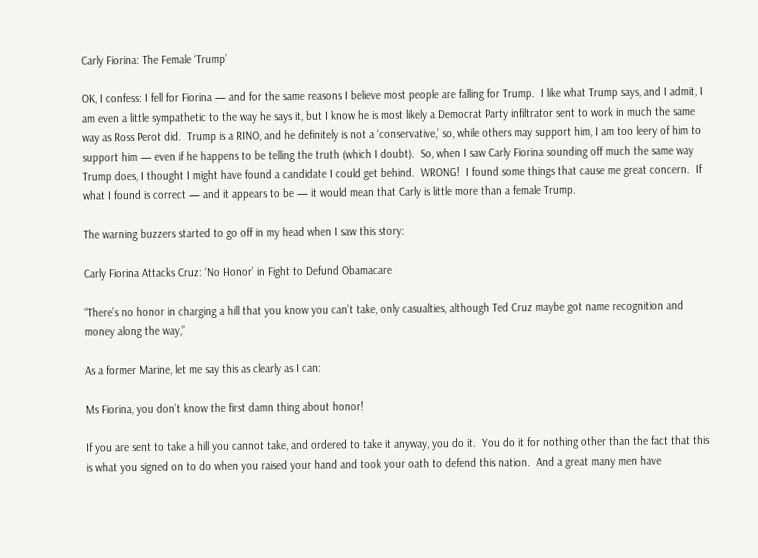Carly Fiorina: The Female ‘Trump’

OK, I confess: I fell for Fiorina — and for the same reasons I believe most people are falling for Trump.  I like what Trump says, and I admit, I am even a little sympathetic to the way he says it, but I know he is most likely a Democrat Party infiltrator sent to work in much the same way as Ross Perot did.  Trump is a RINO, and he definitely is not a ‘conservative,’ so, while others may support him, I am too leery of him to support him — even if he happens to be telling the truth (which I doubt).  So, when I saw Carly Fiorina sounding off much the same way Trump does, I thought I might have found a candidate I could get behind.  WRONG!  I found some things that cause me great concern.  If what I found is correct — and it appears to be — it would mean that Carly is little more than a female Trump.

The warning buzzers started to go off in my head when I saw this story:

Carly Fiorina Attacks Cruz: ‘No Honor’ in Fight to Defund Obamacare

“There’s no honor in charging a hill that you know you can’t take, only casualties, although Ted Cruz maybe got name recognition and money along the way,”

As a former Marine, let me say this as clearly as I can:

Ms Fiorina, you don’t know the first damn thing about honor!

If you are sent to take a hill you cannot take, and ordered to take it anyway, you do it.  You do it for nothing other than the fact that this is what you signed on to do when you raised your hand and took your oath to defend this nation.  And a great many men have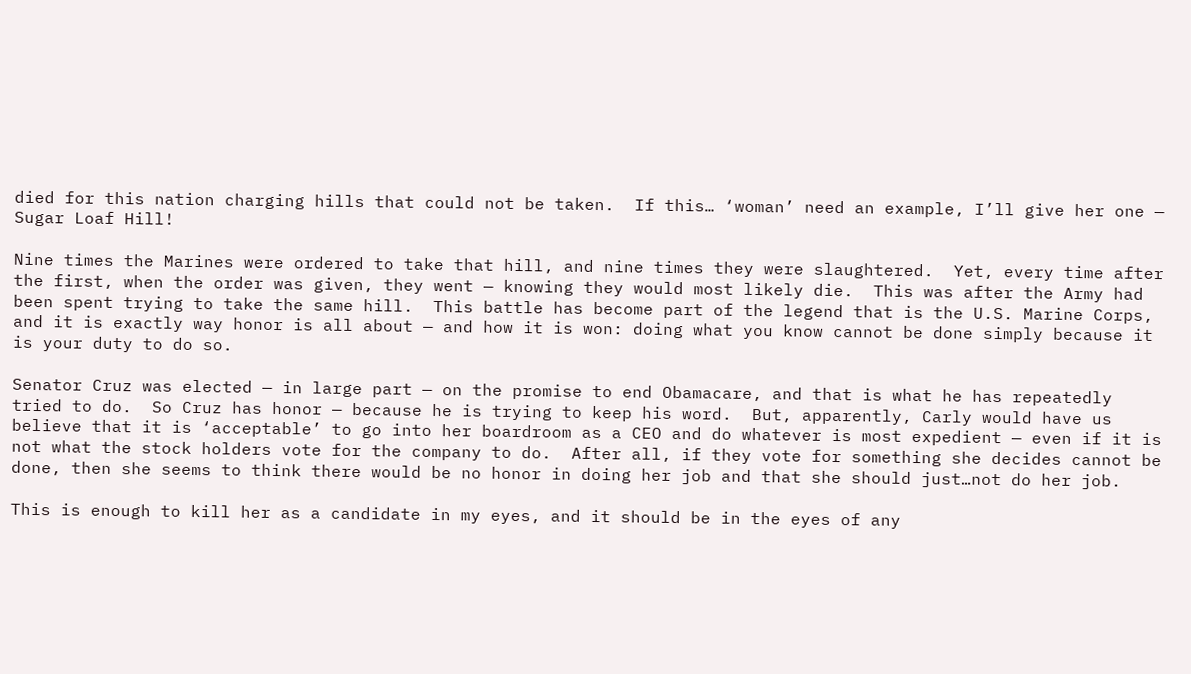died for this nation charging hills that could not be taken.  If this… ‘woman’ need an example, I’ll give her one — Sugar Loaf Hill!

Nine times the Marines were ordered to take that hill, and nine times they were slaughtered.  Yet, every time after the first, when the order was given, they went — knowing they would most likely die.  This was after the Army had been spent trying to take the same hill.  This battle has become part of the legend that is the U.S. Marine Corps, and it is exactly way honor is all about — and how it is won: doing what you know cannot be done simply because it is your duty to do so.

Senator Cruz was elected — in large part — on the promise to end Obamacare, and that is what he has repeatedly tried to do.  So Cruz has honor — because he is trying to keep his word.  But, apparently, Carly would have us believe that it is ‘acceptable’ to go into her boardroom as a CEO and do whatever is most expedient — even if it is not what the stock holders vote for the company to do.  After all, if they vote for something she decides cannot be done, then she seems to think there would be no honor in doing her job and that she should just…not do her job.

This is enough to kill her as a candidate in my eyes, and it should be in the eyes of any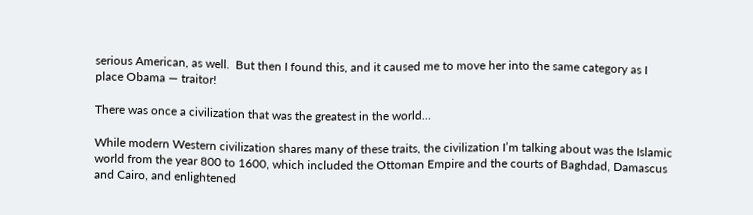serious American, as well.  But then I found this, and it caused me to move her into the same category as I place Obama — traitor!

There was once a civilization that was the greatest in the world…

While modern Western civilization shares many of these traits, the civilization I’m talking about was the Islamic world from the year 800 to 1600, which included the Ottoman Empire and the courts of Baghdad, Damascus and Cairo, and enlightened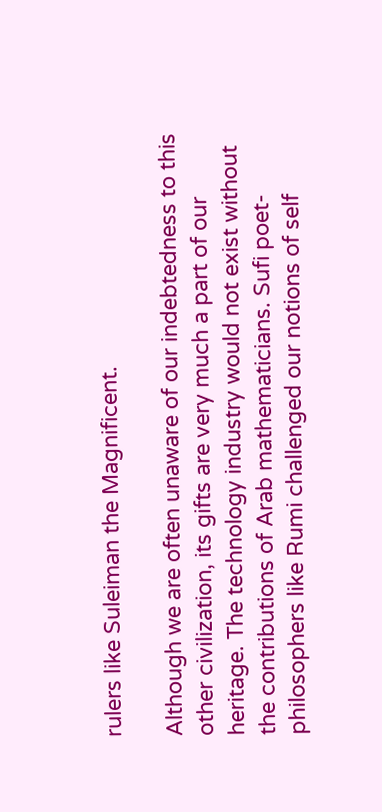rulers like Suleiman the Magnificent.

Although we are often unaware of our indebtedness to this other civilization, its gifts are very much a part of our heritage. The technology industry would not exist without the contributions of Arab mathematicians. Sufi poet-philosophers like Rumi challenged our notions of self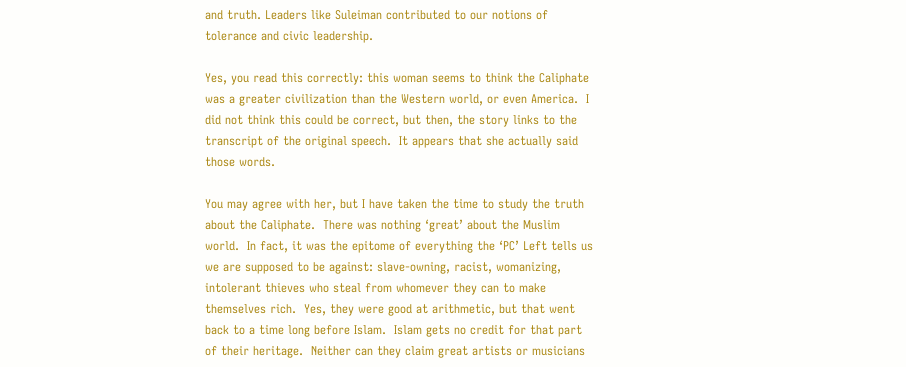and truth. Leaders like Suleiman contributed to our notions of tolerance and civic leadership.

Yes, you read this correctly: this woman seems to think the Caliphate was a greater civilization than the Western world, or even America.  I did not think this could be correct, but then, the story links to the transcript of the original speech.  It appears that she actually said those words.

You may agree with her, but I have taken the time to study the truth about the Caliphate.  There was nothing ‘great’ about the Muslim world.  In fact, it was the epitome of everything the ‘PC’ Left tells us we are supposed to be against: slave-owning, racist, womanizing, intolerant thieves who steal from whomever they can to make themselves rich.  Yes, they were good at arithmetic, but that went back to a time long before Islam.  Islam gets no credit for that part of their heritage.  Neither can they claim great artists or musicians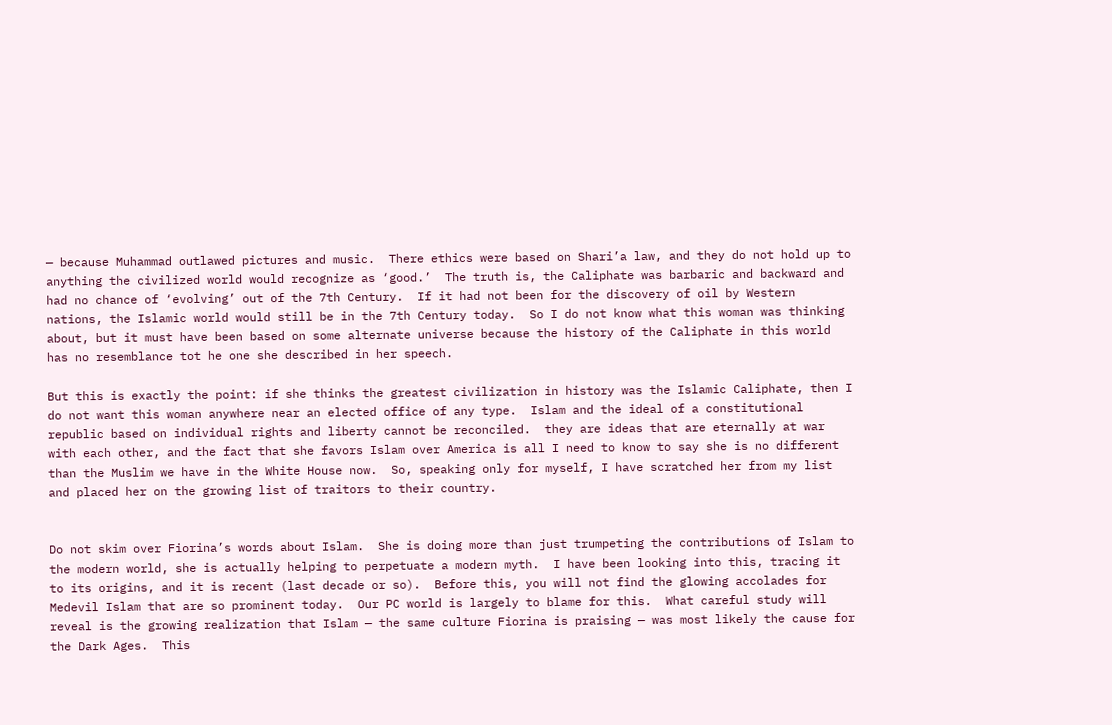— because Muhammad outlawed pictures and music.  There ethics were based on Shari’a law, and they do not hold up to anything the civilized world would recognize as ‘good.’  The truth is, the Caliphate was barbaric and backward and had no chance of ‘evolving’ out of the 7th Century.  If it had not been for the discovery of oil by Western nations, the Islamic world would still be in the 7th Century today.  So I do not know what this woman was thinking about, but it must have been based on some alternate universe because the history of the Caliphate in this world has no resemblance tot he one she described in her speech.

But this is exactly the point: if she thinks the greatest civilization in history was the Islamic Caliphate, then I do not want this woman anywhere near an elected office of any type.  Islam and the ideal of a constitutional republic based on individual rights and liberty cannot be reconciled.  they are ideas that are eternally at war with each other, and the fact that she favors Islam over America is all I need to know to say she is no different than the Muslim we have in the White House now.  So, speaking only for myself, I have scratched her from my list and placed her on the growing list of traitors to their country.


Do not skim over Fiorina’s words about Islam.  She is doing more than just trumpeting the contributions of Islam to the modern world, she is actually helping to perpetuate a modern myth.  I have been looking into this, tracing it to its origins, and it is recent (last decade or so).  Before this, you will not find the glowing accolades for Medevil Islam that are so prominent today.  Our PC world is largely to blame for this.  What careful study will reveal is the growing realization that Islam — the same culture Fiorina is praising — was most likely the cause for the Dark Ages.  This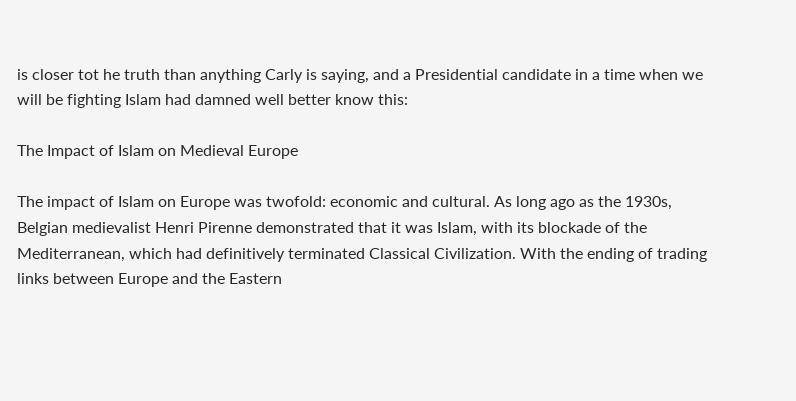is closer tot he truth than anything Carly is saying, and a Presidential candidate in a time when we will be fighting Islam had damned well better know this:

The Impact of Islam on Medieval Europe

The impact of Islam on Europe was twofold: economic and cultural. As long ago as the 1930s, Belgian medievalist Henri Pirenne demonstrated that it was Islam, with its blockade of the Mediterranean, which had definitively terminated Classical Civilization. With the ending of trading links between Europe and the Eastern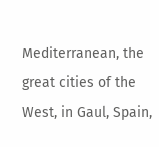Mediterranean, the great cities of the West, in Gaul, Spain,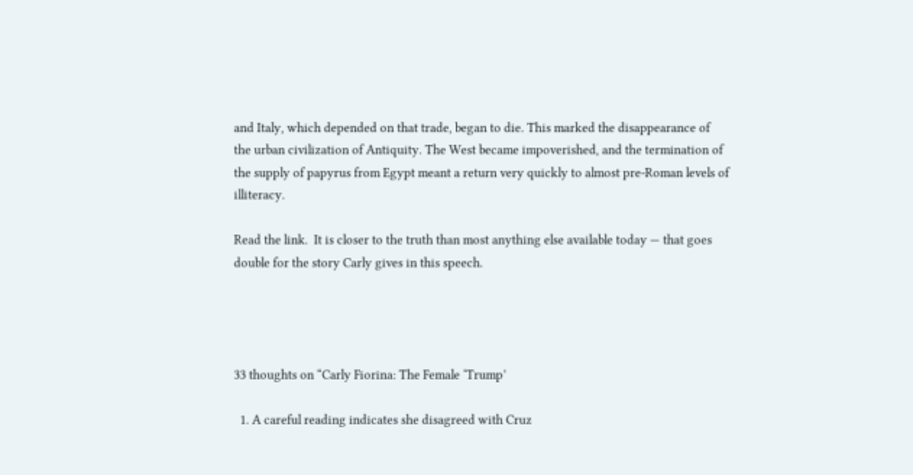and Italy, which depended on that trade, began to die. This marked the disappearance of the urban civilization of Antiquity. The West became impoverished, and the termination of the supply of papyrus from Egypt meant a return very quickly to almost pre-Roman levels of illiteracy.

Read the link.  It is closer to the truth than most anything else available today — that goes double for the story Carly gives in this speech.




33 thoughts on “Carly Fiorina: The Female ‘Trump’

  1. A careful reading indicates she disagreed with Cruz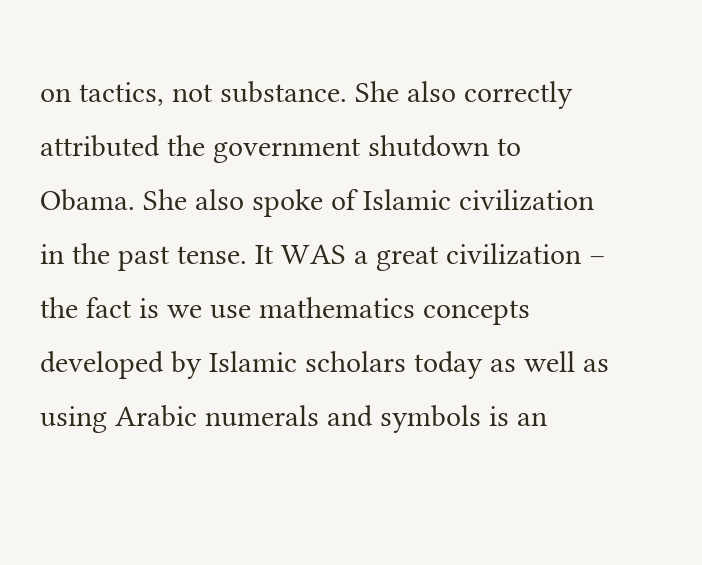on tactics, not substance. She also correctly attributed the government shutdown to Obama. She also spoke of Islamic civilization in the past tense. It WAS a great civilization – the fact is we use mathematics concepts developed by Islamic scholars today as well as using Arabic numerals and symbols is an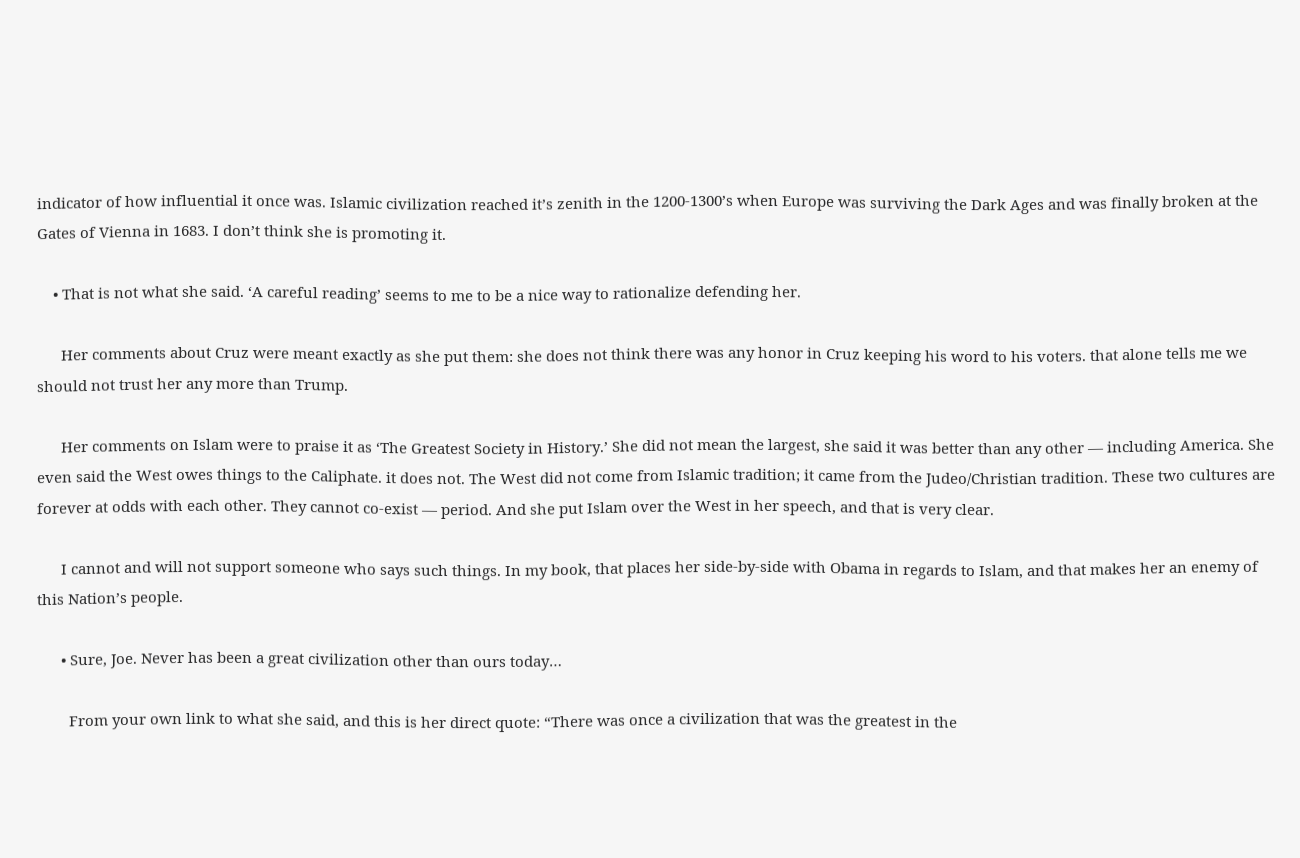indicator of how influential it once was. Islamic civilization reached it’s zenith in the 1200-1300’s when Europe was surviving the Dark Ages and was finally broken at the Gates of Vienna in 1683. I don’t think she is promoting it.

    • That is not what she said. ‘A careful reading’ seems to me to be a nice way to rationalize defending her.

      Her comments about Cruz were meant exactly as she put them: she does not think there was any honor in Cruz keeping his word to his voters. that alone tells me we should not trust her any more than Trump.

      Her comments on Islam were to praise it as ‘The Greatest Society in History.’ She did not mean the largest, she said it was better than any other — including America. She even said the West owes things to the Caliphate. it does not. The West did not come from Islamic tradition; it came from the Judeo/Christian tradition. These two cultures are forever at odds with each other. They cannot co-exist — period. And she put Islam over the West in her speech, and that is very clear.

      I cannot and will not support someone who says such things. In my book, that places her side-by-side with Obama in regards to Islam, and that makes her an enemy of this Nation’s people.

      • Sure, Joe. Never has been a great civilization other than ours today…

        From your own link to what she said, and this is her direct quote: “There was once a civilization that was the greatest in the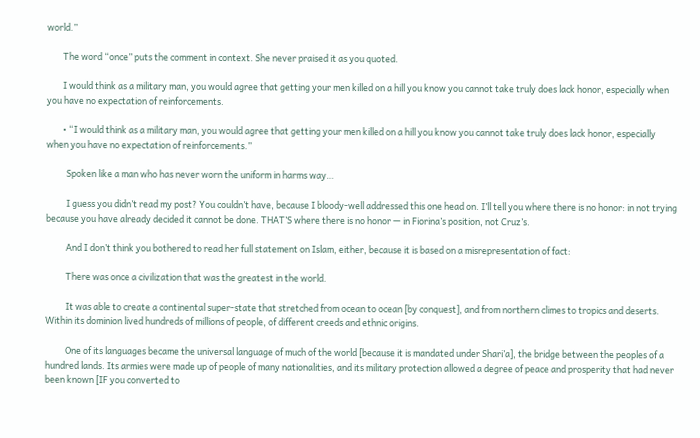world.”

        The word “once” puts the comment in context. She never praised it as you quoted.

        I would think as a military man, you would agree that getting your men killed on a hill you know you cannot take truly does lack honor, especially when you have no expectation of reinforcements.

        • “I would think as a military man, you would agree that getting your men killed on a hill you know you cannot take truly does lack honor, especially when you have no expectation of reinforcements.”

          Spoken like a man who has never worn the uniform in harms way…

          I guess you didn’t read my post? You couldn’t have, because I bloody-well addressed this one head on. I’ll tell you where there is no honor: in not trying because you have already decided it cannot be done. THAT’S where there is no honor — in Fiorina’s position, not Cruz’s.

          And I don’t think you bothered to read her full statement on Islam, either, because it is based on a misrepresentation of fact:

          There was once a civilization that was the greatest in the world.

          It was able to create a continental super-state that stretched from ocean to ocean [by conquest], and from northern climes to tropics and deserts. Within its dominion lived hundreds of millions of people, of different creeds and ethnic origins.

          One of its languages became the universal language of much of the world [because it is mandated under Shari’a], the bridge between the peoples of a hundred lands. Its armies were made up of people of many nationalities, and its military protection allowed a degree of peace and prosperity that had never been known [IF you converted to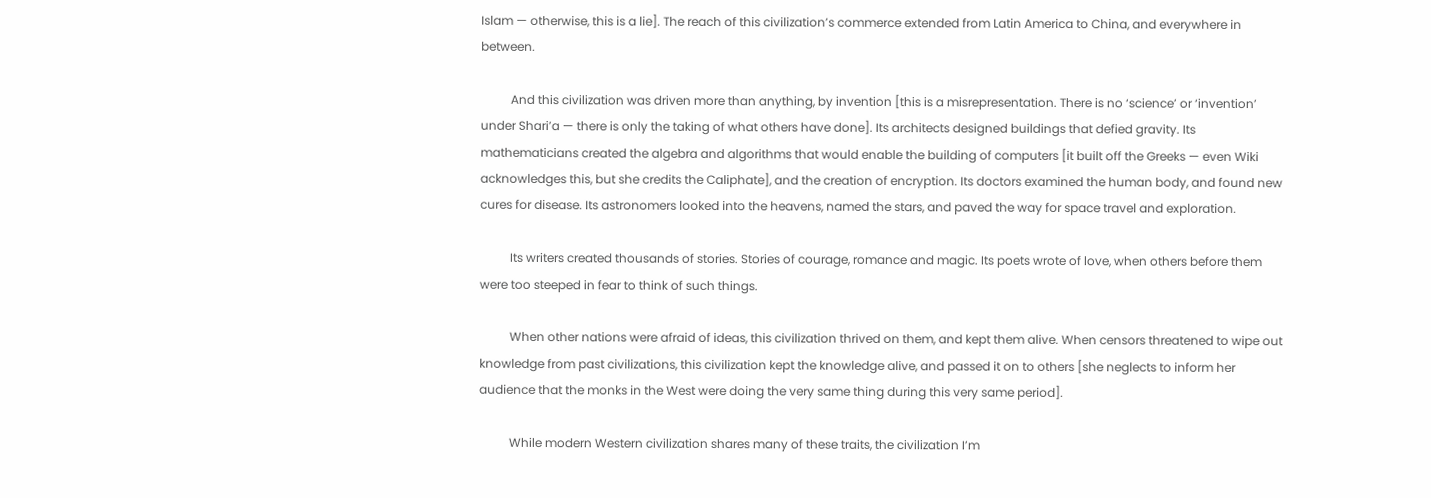Islam — otherwise, this is a lie]. The reach of this civilization’s commerce extended from Latin America to China, and everywhere in between.

          And this civilization was driven more than anything, by invention [this is a misrepresentation. There is no ‘science’ or ‘invention’ under Shari’a — there is only the taking of what others have done]. Its architects designed buildings that defied gravity. Its mathematicians created the algebra and algorithms that would enable the building of computers [it built off the Greeks — even Wiki acknowledges this, but she credits the Caliphate], and the creation of encryption. Its doctors examined the human body, and found new cures for disease. Its astronomers looked into the heavens, named the stars, and paved the way for space travel and exploration.

          Its writers created thousands of stories. Stories of courage, romance and magic. Its poets wrote of love, when others before them were too steeped in fear to think of such things.

          When other nations were afraid of ideas, this civilization thrived on them, and kept them alive. When censors threatened to wipe out knowledge from past civilizations, this civilization kept the knowledge alive, and passed it on to others [she neglects to inform her audience that the monks in the West were doing the very same thing during this very same period].

          While modern Western civilization shares many of these traits, the civilization I’m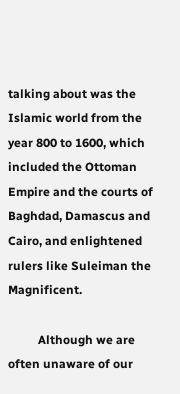talking about was the Islamic world from the year 800 to 1600, which included the Ottoman Empire and the courts of Baghdad, Damascus and Cairo, and enlightened rulers like Suleiman the Magnificent.

          Although we are often unaware of our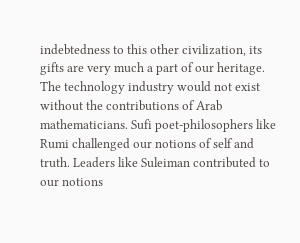indebtedness to this other civilization, its gifts are very much a part of our heritage. The technology industry would not exist without the contributions of Arab mathematicians. Sufi poet-philosophers like Rumi challenged our notions of self and truth. Leaders like Suleiman contributed to our notions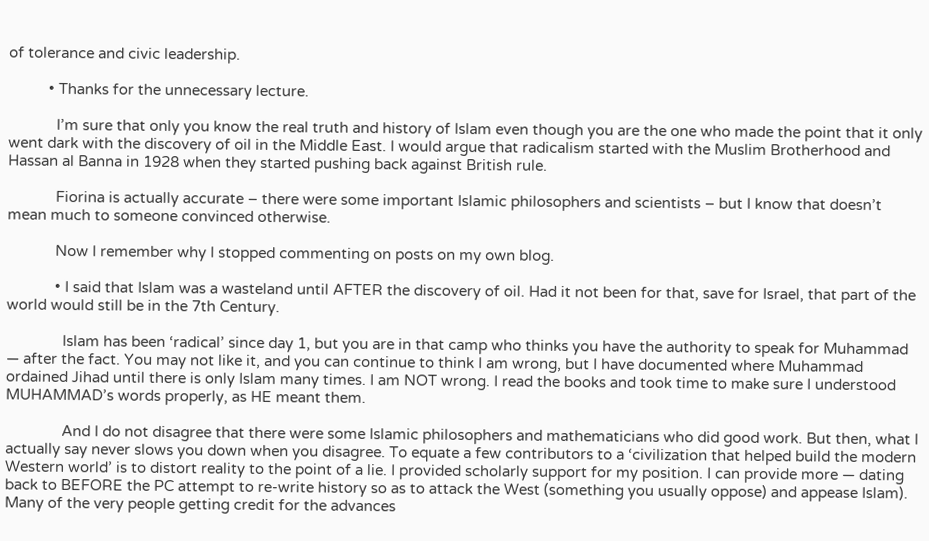of tolerance and civic leadership.

          • Thanks for the unnecessary lecture.

            I’m sure that only you know the real truth and history of Islam even though you are the one who made the point that it only went dark with the discovery of oil in the Middle East. I would argue that radicalism started with the Muslim Brotherhood and Hassan al Banna in 1928 when they started pushing back against British rule.

            Fiorina is actually accurate – there were some important Islamic philosophers and scientists – but I know that doesn’t mean much to someone convinced otherwise.

            Now I remember why I stopped commenting on posts on my own blog.

            • I said that Islam was a wasteland until AFTER the discovery of oil. Had it not been for that, save for Israel, that part of the world would still be in the 7th Century.

              Islam has been ‘radical’ since day 1, but you are in that camp who thinks you have the authority to speak for Muhammad — after the fact. You may not like it, and you can continue to think I am wrong, but I have documented where Muhammad ordained Jihad until there is only Islam many times. I am NOT wrong. I read the books and took time to make sure I understood MUHAMMAD’s words properly, as HE meant them.

              And I do not disagree that there were some Islamic philosophers and mathematicians who did good work. But then, what I actually say never slows you down when you disagree. To equate a few contributors to a ‘civilization that helped build the modern Western world’ is to distort reality to the point of a lie. I provided scholarly support for my position. I can provide more — dating back to BEFORE the PC attempt to re-write history so as to attack the West (something you usually oppose) and appease Islam). Many of the very people getting credit for the advances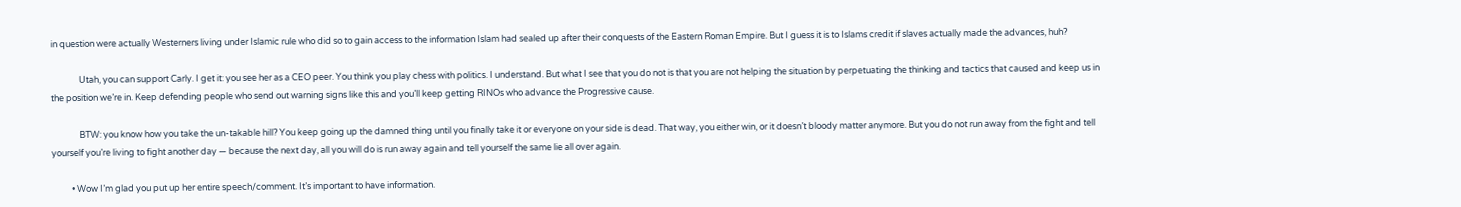in question were actually Westerners living under Islamic rule who did so to gain access to the information Islam had sealed up after their conquests of the Eastern Roman Empire. But I guess it is to Islams credit if slaves actually made the advances, huh?

              Utah, you can support Carly. I get it: you see her as a CEO peer. You think you play chess with politics. I understand. But what I see that you do not is that you are not helping the situation by perpetuating the thinking and tactics that caused and keep us in the position we’re in. Keep defending people who send out warning signs like this and you’ll keep getting RINOs who advance the Progressive cause.

              BTW: you know how you take the un-takable hill? You keep going up the damned thing until you finally take it or everyone on your side is dead. That way, you either win, or it doesn’t bloody matter anymore. But you do not run away from the fight and tell yourself you’re living to fight another day — because the next day, all you will do is run away again and tell yourself the same lie all over again.

          • Wow I’m glad you put up her entire speech/comment. It’s important to have information.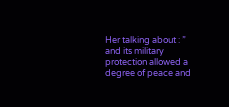Her talking about : ” and its military protection allowed a degree of peace and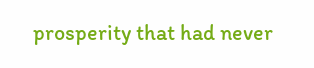prosperity that had never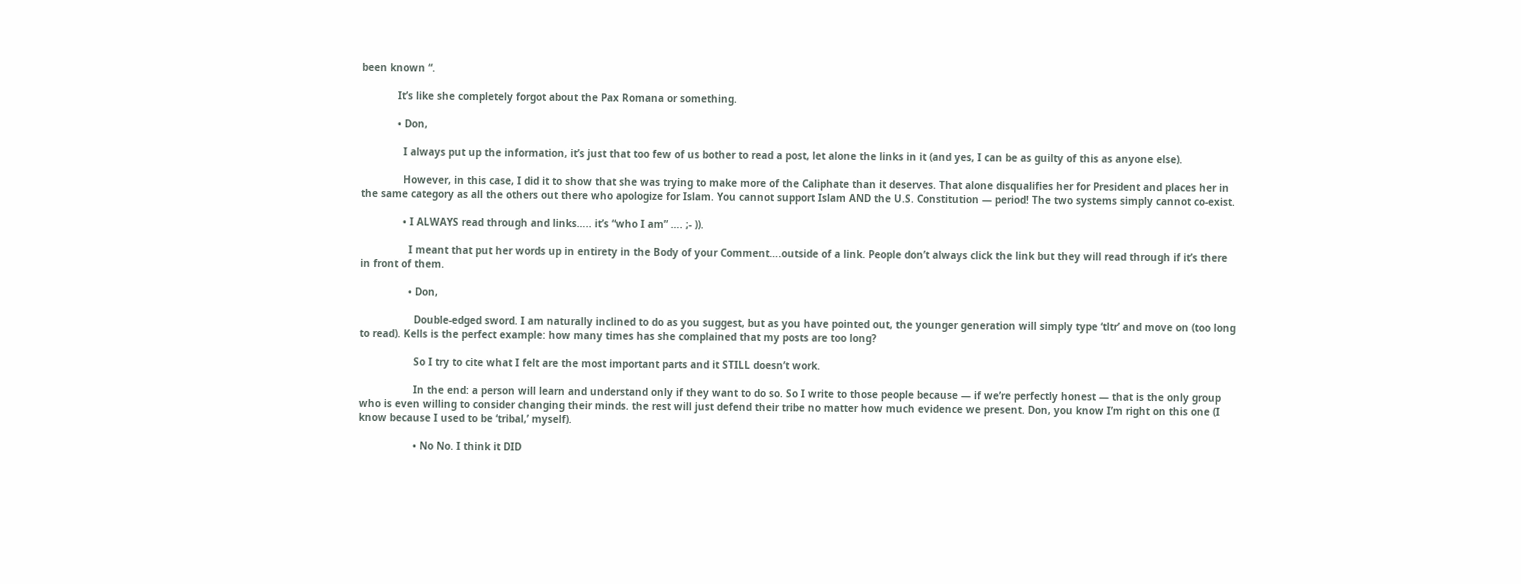been known “.

            It’s like she completely forgot about the Pax Romana or something.

            • Don,

              I always put up the information, it’s just that too few of us bother to read a post, let alone the links in it (and yes, I can be as guilty of this as anyone else).

              However, in this case, I did it to show that she was trying to make more of the Caliphate than it deserves. That alone disqualifies her for President and places her in the same category as all the others out there who apologize for Islam. You cannot support Islam AND the U.S. Constitution — period! The two systems simply cannot co-exist.

              • I ALWAYS read through and links….. it’s “who I am” …. ;- )).

                I meant that put her words up in entirety in the Body of your Comment….outside of a link. People don’t always click the link but they will read through if it’s there in front of them.

                • Don,

                  Double-edged sword. I am naturally inclined to do as you suggest, but as you have pointed out, the younger generation will simply type ‘tltr’ and move on (too long to read). Kells is the perfect example: how many times has she complained that my posts are too long?

                  So I try to cite what I felt are the most important parts and it STILL doesn’t work.

                  In the end: a person will learn and understand only if they want to do so. So I write to those people because — if we’re perfectly honest — that is the only group who is even willing to consider changing their minds. the rest will just defend their tribe no matter how much evidence we present. Don, you know I’m right on this one (I know because I used to be ‘tribal,’ myself).

                  • No No. I think it DID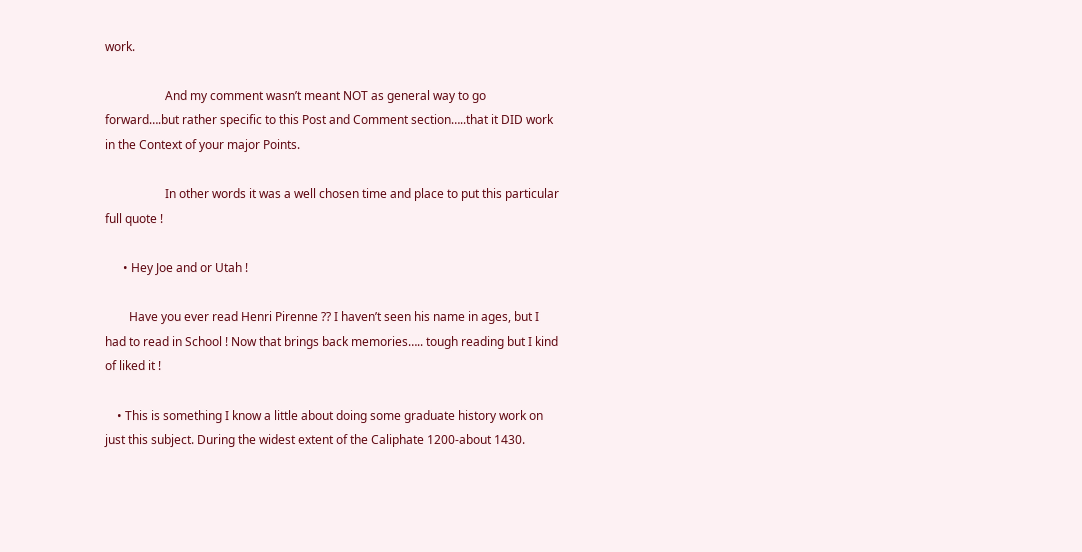work.

                    And my comment wasn’t meant NOT as general way to go forward….but rather specific to this Post and Comment section…..that it DID work in the Context of your major Points.

                    In other words it was a well chosen time and place to put this particular full quote !

      • Hey Joe and or Utah !

        Have you ever read Henri Pirenne ?? I haven’t seen his name in ages, but I had to read in School ! Now that brings back memories….. tough reading but I kind of liked it !

    • This is something I know a little about doing some graduate history work on just this subject. During the widest extent of the Caliphate 1200-about 1430.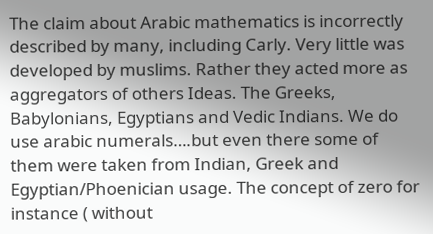The claim about Arabic mathematics is incorrectly described by many, including Carly. Very little was developed by muslims. Rather they acted more as aggregators of others Ideas. The Greeks, Babylonians, Egyptians and Vedic Indians. We do use arabic numerals….but even there some of them were taken from Indian, Greek and Egyptian/Phoenician usage. The concept of zero for instance ( without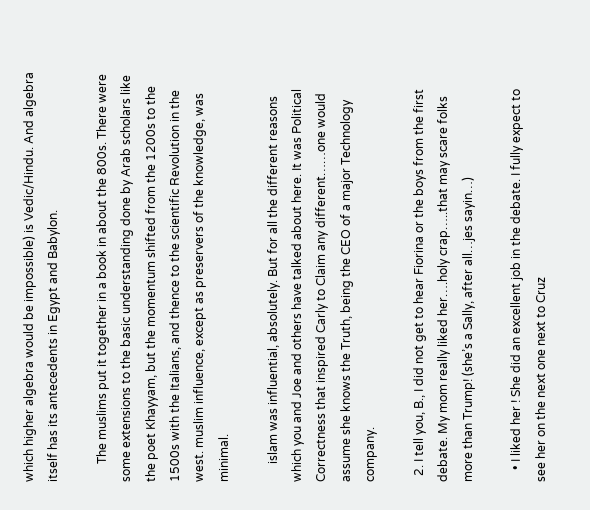which higher algebra would be impossible) is Vedic/Hindu. And algebra itself has its antecedents in Egypt and Babylon.

      The muslims put it together in a book in about the 800s. There were some extensions to the basic understanding done by Arab scholars like the poet Khayyam, but the momentum shifted from the 1200s to the 1500s with the Italians, and thence to the scientific Revolution in the west. muslim influence, except as preservers of the knowledge, was minimal.

      islam was influential, absolutely. But for all the different reasons which you and Joe and others have talked about here. It was Political Correctness that inspired Carly to Claim any different……one would assume she knows the Truth, being the CEO of a major Technology company.

  2. I tell you, B., I did not get to hear Fiorina or the boys from the first debate. My mom really liked her….holy crap…..that may scare folks more than Trump! (she’s a Sally, after all…jes sayin…)

    • I liked her ! She did an excellent job in the debate. I fully expect to see her on the next one next to Cruz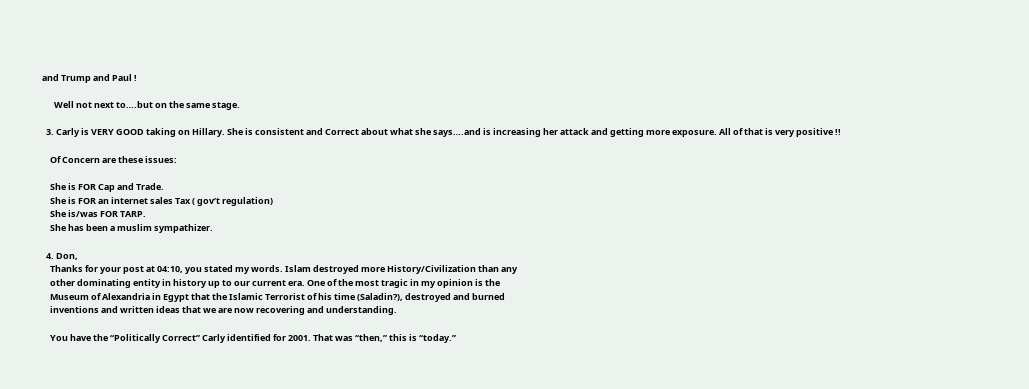and Trump and Paul !

      Well not next to….but on the same stage.

  3. Carly is VERY GOOD taking on Hillary. She is consistent and Correct about what she says….and is increasing her attack and getting more exposure. All of that is very positive !!

    Of Concern are these issues:

    She is FOR Cap and Trade.
    She is FOR an internet sales Tax ( gov’t regulation)
    She is/was FOR TARP.
    She has been a muslim sympathizer.

  4. Don,
    Thanks for your post at 04:10, you stated my words. Islam destroyed more History/Civilization than any
    other dominating entity in history up to our current era. One of the most tragic in my opinion is the
    Museum of Alexandria in Egypt that the Islamic Terrorist of his time (Saladin?), destroyed and burned
    inventions and written ideas that we are now recovering and understanding.

    You have the “Politically Correct” Carly identified for 2001. That was “then,” this is “today.”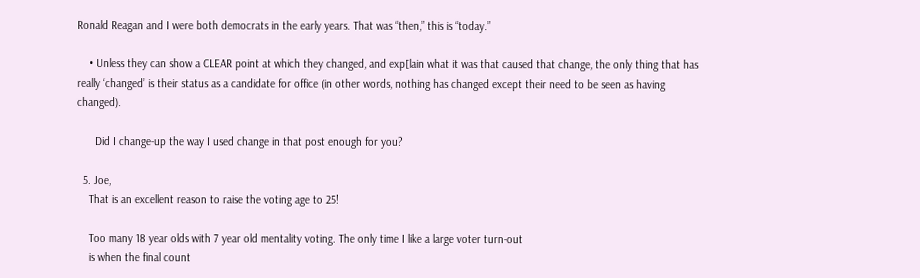Ronald Reagan and I were both democrats in the early years. That was “then,” this is “today.”

    • Unless they can show a CLEAR point at which they changed, and exp[lain what it was that caused that change, the only thing that has really ‘changed’ is their status as a candidate for office (in other words, nothing has changed except their need to be seen as having changed).

      Did I change-up the way I used change in that post enough for you?

  5. Joe,
    That is an excellent reason to raise the voting age to 25!

    Too many 18 year olds with 7 year old mentality voting. The only time I like a large voter turn-out
    is when the final count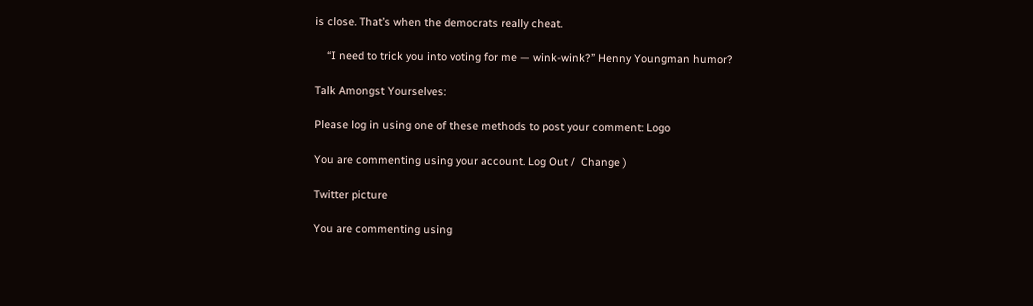is close. That’s when the democrats really cheat.

    “I need to trick you into voting for me — wink-wink?” Henny Youngman humor?

Talk Amongst Yourselves:

Please log in using one of these methods to post your comment: Logo

You are commenting using your account. Log Out /  Change )

Twitter picture

You are commenting using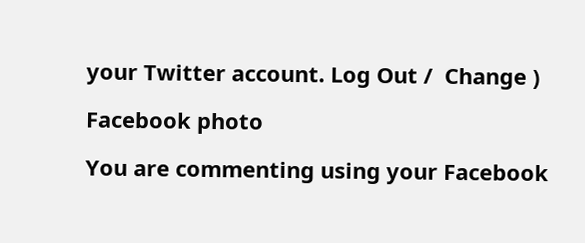your Twitter account. Log Out /  Change )

Facebook photo

You are commenting using your Facebook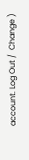account. Log Out /  Change )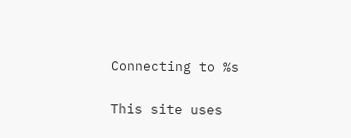Connecting to %s

This site uses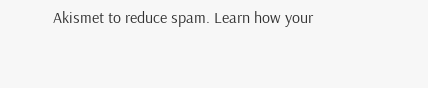Akismet to reduce spam. Learn how your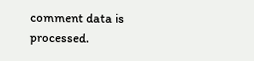comment data is processed.